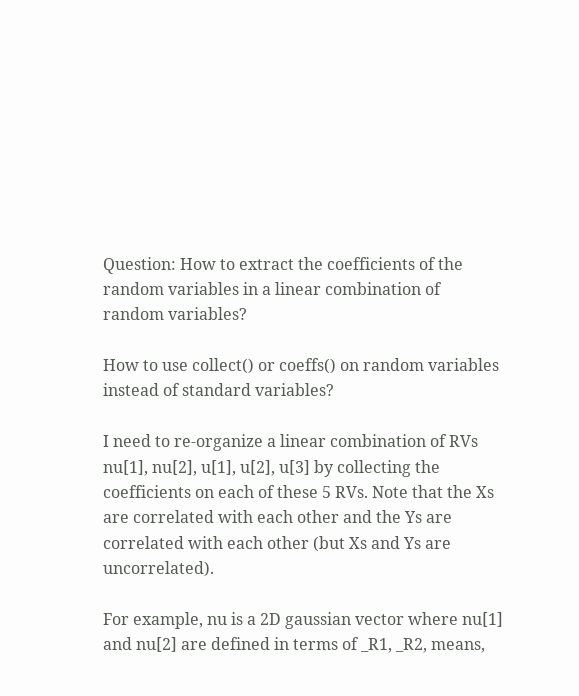Question: How to extract the coefficients of the random variables in a linear combination of random variables?

How to use collect() or coeffs() on random variables instead of standard variables?

I need to re-organize a linear combination of RVs nu[1], nu[2], u[1], u[2], u[3] by collecting the coefficients on each of these 5 RVs. Note that the Xs are correlated with each other and the Ys are correlated with each other (but Xs and Ys are uncorrelated).

For example, nu is a 2D gaussian vector where nu[1] and nu[2] are defined in terms of _R1, _R2, means,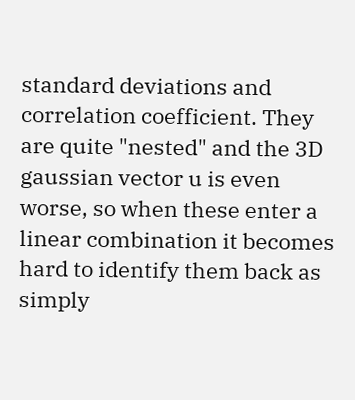standard deviations and correlation coefficient. They are quite "nested" and the 3D gaussian vector u is even worse, so when these enter a linear combination it becomes hard to identify them back as simply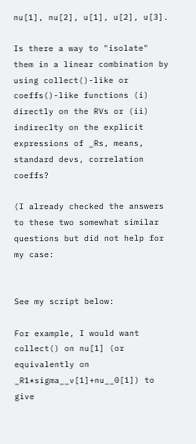nu[1], nu[2], u[1], u[2], u[3].

Is there a way to "isolate" them in a linear combination by using collect()-like or coeffs()-like functions (i) directly on the RVs or (ii) indireclty on the explicit expressions of _Rs, means, standard devs, correlation coeffs?

(I already checked the answers to these two somewhat similar questions but did not help for my case:


See my script below:

For example, I would want collect() on nu[1] (or equivalently on _R1*sigma__v[1]+nu__0[1]) to give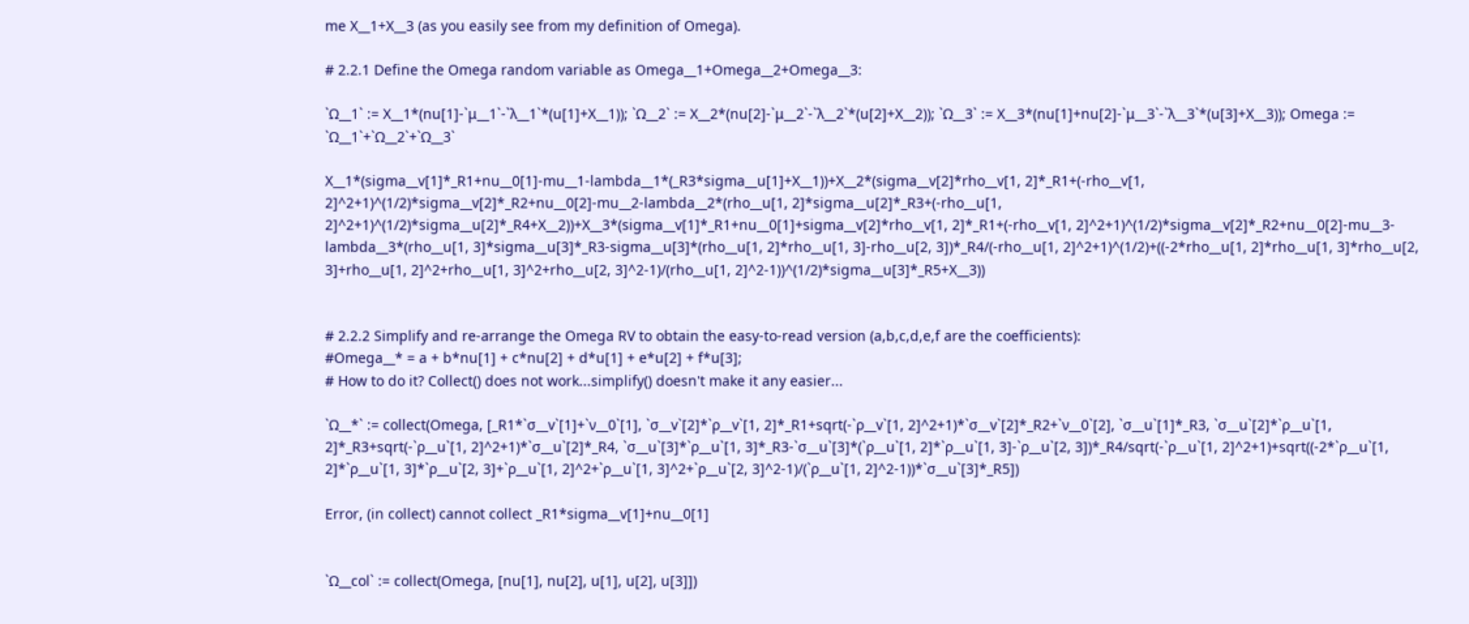me X__1+X__3 (as you easily see from my definition of Omega).

# 2.2.1 Define the Omega random variable as Omega__1+Omega__2+Omega__3:

`Ω__1` := X__1*(nu[1]-`μ__1`-`λ__1`*(u[1]+X__1)); `Ω__2` := X__2*(nu[2]-`μ__2`-`λ__2`*(u[2]+X__2)); `Ω__3` := X__3*(nu[1]+nu[2]-`μ__3`-`λ__3`*(u[3]+X__3)); Omega := `Ω__1`+`Ω__2`+`Ω__3`

X__1*(sigma__v[1]*_R1+nu__0[1]-mu__1-lambda__1*(_R3*sigma__u[1]+X__1))+X__2*(sigma__v[2]*rho__v[1, 2]*_R1+(-rho__v[1, 2]^2+1)^(1/2)*sigma__v[2]*_R2+nu__0[2]-mu__2-lambda__2*(rho__u[1, 2]*sigma__u[2]*_R3+(-rho__u[1, 2]^2+1)^(1/2)*sigma__u[2]*_R4+X__2))+X__3*(sigma__v[1]*_R1+nu__0[1]+sigma__v[2]*rho__v[1, 2]*_R1+(-rho__v[1, 2]^2+1)^(1/2)*sigma__v[2]*_R2+nu__0[2]-mu__3-lambda__3*(rho__u[1, 3]*sigma__u[3]*_R3-sigma__u[3]*(rho__u[1, 2]*rho__u[1, 3]-rho__u[2, 3])*_R4/(-rho__u[1, 2]^2+1)^(1/2)+((-2*rho__u[1, 2]*rho__u[1, 3]*rho__u[2, 3]+rho__u[1, 2]^2+rho__u[1, 3]^2+rho__u[2, 3]^2-1)/(rho__u[1, 2]^2-1))^(1/2)*sigma__u[3]*_R5+X__3))


# 2.2.2 Simplify and re-arrange the Omega RV to obtain the easy-to-read version (a,b,c,d,e,f are the coefficients):
#Omega__* = a + b*nu[1] + c*nu[2] + d*u[1] + e*u[2] + f*u[3];
# How to do it? Collect() does not work...simplify() doesn't make it any easier...

`Ω__*` := collect(Omega, [_R1*`σ__v`[1]+`ν__0`[1], `σ__v`[2]*`ρ__v`[1, 2]*_R1+sqrt(-`ρ__v`[1, 2]^2+1)*`σ__v`[2]*_R2+`ν__0`[2], `σ__u`[1]*_R3, `σ__u`[2]*`ρ__u`[1, 2]*_R3+sqrt(-`ρ__u`[1, 2]^2+1)*`σ__u`[2]*_R4, `σ__u`[3]*`ρ__u`[1, 3]*_R3-`σ__u`[3]*(`ρ__u`[1, 2]*`ρ__u`[1, 3]-`ρ__u`[2, 3])*_R4/sqrt(-`ρ__u`[1, 2]^2+1)+sqrt((-2*`ρ__u`[1, 2]*`ρ__u`[1, 3]*`ρ__u`[2, 3]+`ρ__u`[1, 2]^2+`ρ__u`[1, 3]^2+`ρ__u`[2, 3]^2-1)/(`ρ__u`[1, 2]^2-1))*`σ__u`[3]*_R5])

Error, (in collect) cannot collect _R1*sigma__v[1]+nu__0[1]


`Ω__col` := collect(Omega, [nu[1], nu[2], u[1], u[2], u[3]])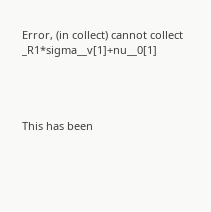Error, (in collect) cannot collect _R1*sigma__v[1]+nu__0[1]




This has been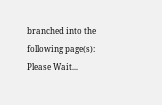branched into the following page(s):
Please Wait...